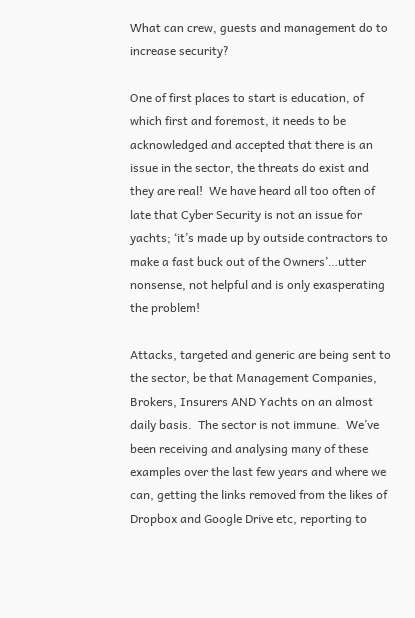What can crew, guests and management do to increase security?

One of first places to start is education, of which first and foremost, it needs to be acknowledged and accepted that there is an issue in the sector, the threats do exist and they are real!  We have heard all too often of late that Cyber Security is not an issue for yachts; ‘it’s made up by outside contractors to make a fast buck out of the Owners’…utter nonsense, not helpful and is only exasperating the problem!

Attacks, targeted and generic are being sent to the sector, be that Management Companies, Brokers, Insurers AND Yachts on an almost daily basis.  The sector is not immune.  We’ve been receiving and analysing many of these examples over the last few years and where we can, getting the links removed from the likes of Dropbox and Google Drive etc, reporting to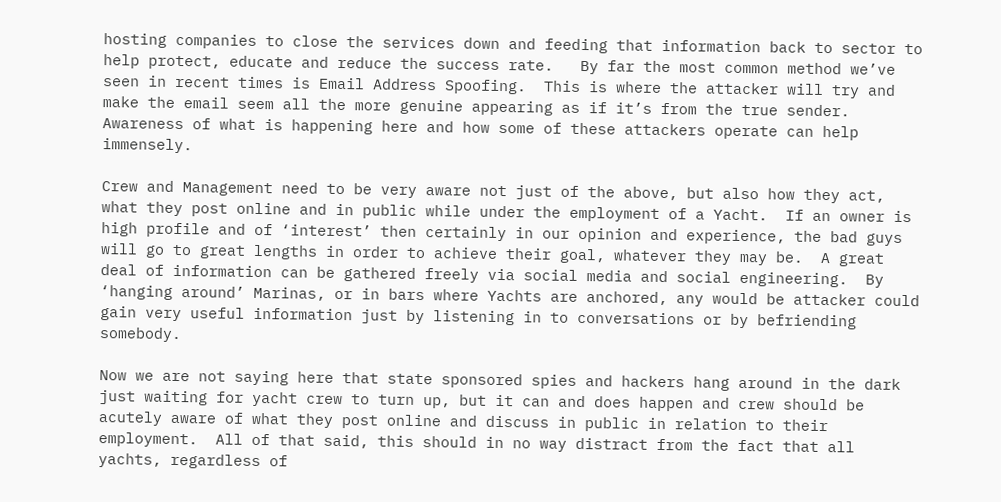hosting companies to close the services down and feeding that information back to sector to help protect, educate and reduce the success rate.   By far the most common method we’ve seen in recent times is Email Address Spoofing.  This is where the attacker will try and make the email seem all the more genuine appearing as if it’s from the true sender.  Awareness of what is happening here and how some of these attackers operate can help immensely.

Crew and Management need to be very aware not just of the above, but also how they act, what they post online and in public while under the employment of a Yacht.  If an owner is high profile and of ‘interest’ then certainly in our opinion and experience, the bad guys will go to great lengths in order to achieve their goal, whatever they may be.  A great deal of information can be gathered freely via social media and social engineering.  By ‘hanging around’ Marinas, or in bars where Yachts are anchored, any would be attacker could gain very useful information just by listening in to conversations or by befriending somebody.

Now we are not saying here that state sponsored spies and hackers hang around in the dark just waiting for yacht crew to turn up, but it can and does happen and crew should be acutely aware of what they post online and discuss in public in relation to their employment.  All of that said, this should in no way distract from the fact that all yachts, regardless of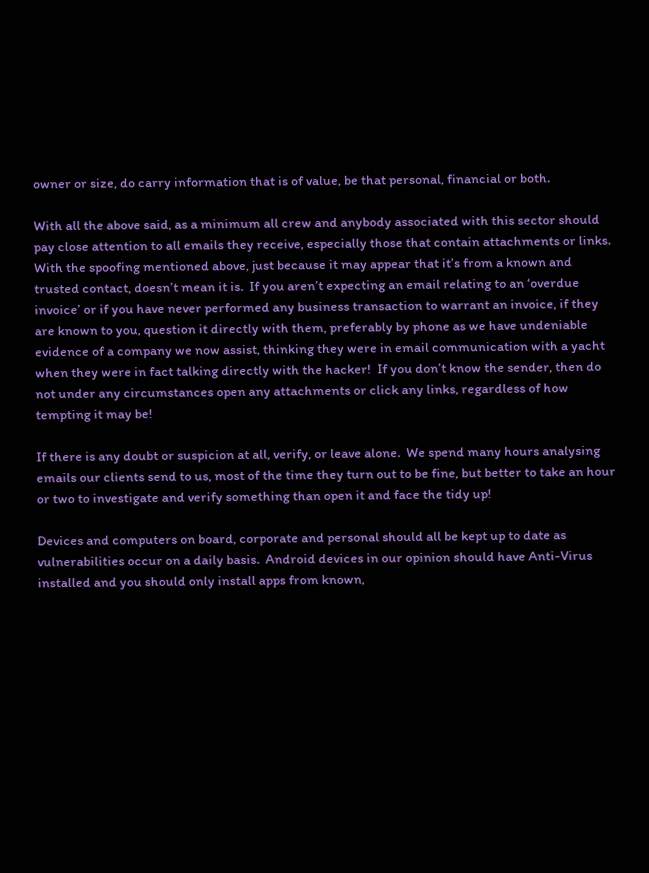owner or size, do carry information that is of value, be that personal, financial or both.

With all the above said, as a minimum all crew and anybody associated with this sector should pay close attention to all emails they receive, especially those that contain attachments or links.  With the spoofing mentioned above, just because it may appear that it’s from a known and trusted contact, doesn’t mean it is.  If you aren’t expecting an email relating to an ‘overdue invoice’ or if you have never performed any business transaction to warrant an invoice, if they are known to you, question it directly with them, preferably by phone as we have undeniable evidence of a company we now assist, thinking they were in email communication with a yacht when they were in fact talking directly with the hacker!  If you don’t know the sender, then do not under any circumstances open any attachments or click any links, regardless of how tempting it may be!

If there is any doubt or suspicion at all, verify, or leave alone.  We spend many hours analysing emails our clients send to us, most of the time they turn out to be fine, but better to take an hour or two to investigate and verify something than open it and face the tidy up!

Devices and computers on board, corporate and personal should all be kept up to date as vulnerabilities occur on a daily basis.  Android devices in our opinion should have Anti-Virus installed and you should only install apps from known,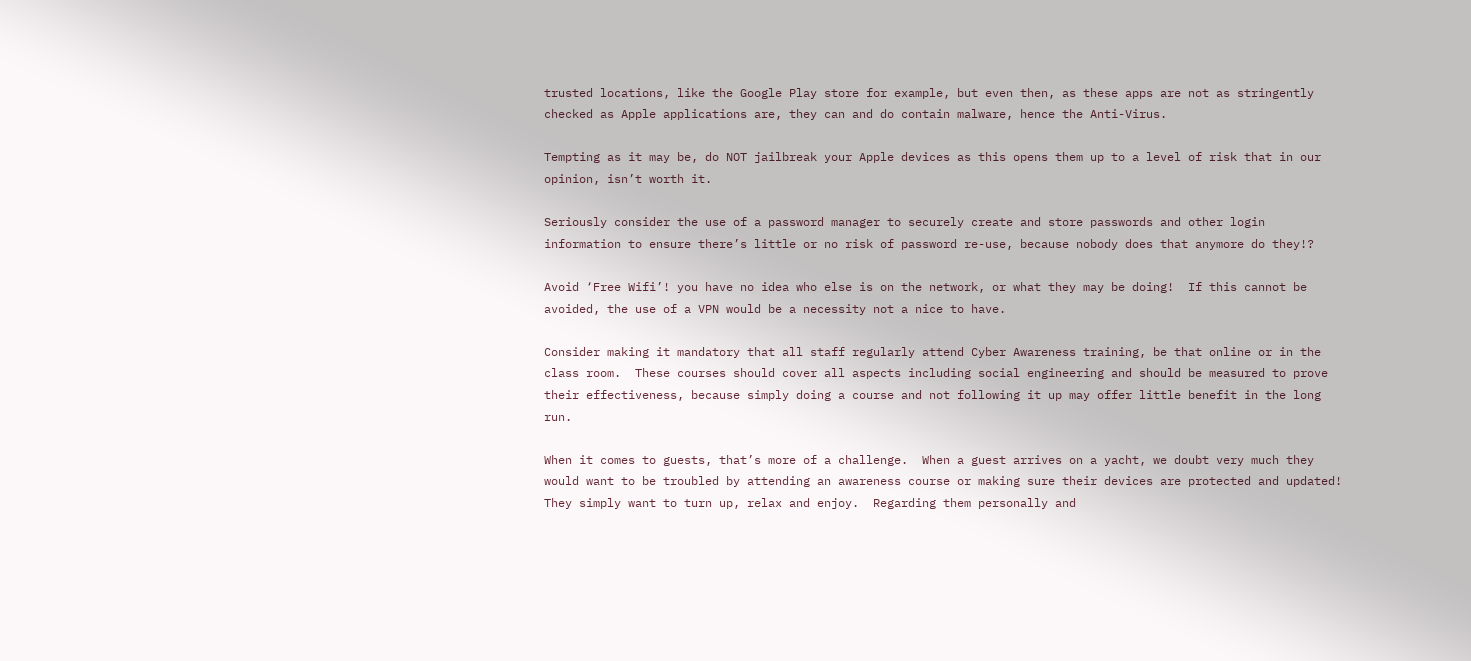trusted locations, like the Google Play store for example, but even then, as these apps are not as stringently checked as Apple applications are, they can and do contain malware, hence the Anti-Virus.

Tempting as it may be, do NOT jailbreak your Apple devices as this opens them up to a level of risk that in our opinion, isn’t worth it.

Seriously consider the use of a password manager to securely create and store passwords and other login information to ensure there’s little or no risk of password re-use, because nobody does that anymore do they!?

Avoid ‘Free Wifi’! you have no idea who else is on the network, or what they may be doing!  If this cannot be avoided, the use of a VPN would be a necessity not a nice to have.

Consider making it mandatory that all staff regularly attend Cyber Awareness training, be that online or in the class room.  These courses should cover all aspects including social engineering and should be measured to prove their effectiveness, because simply doing a course and not following it up may offer little benefit in the long run.

When it comes to guests, that’s more of a challenge.  When a guest arrives on a yacht, we doubt very much they would want to be troubled by attending an awareness course or making sure their devices are protected and updated!  They simply want to turn up, relax and enjoy.  Regarding them personally and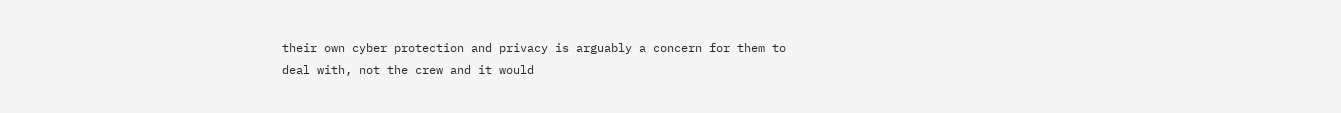their own cyber protection and privacy is arguably a concern for them to deal with, not the crew and it would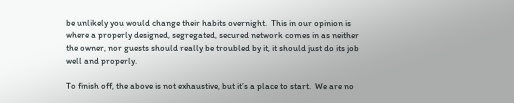be unlikely you would change their habits overnight.  This in our opinion is where a properly designed, segregated, secured network comes in as neither the owner, nor guests should really be troubled by it, it should just do its job well and properly.

To finish off, the above is not exhaustive, but it’s a place to start.  We are no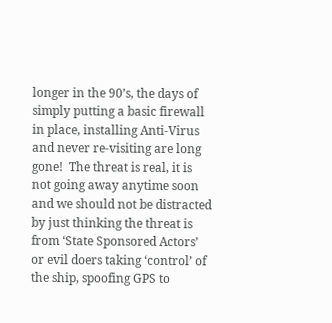longer in the 90’s, the days of simply putting a basic firewall in place, installing Anti-Virus and never re-visiting are long gone!  The threat is real, it is not going away anytime soon and we should not be distracted by just thinking the threat is from ‘State Sponsored Actors’ or evil doers taking ‘control’ of the ship, spoofing GPS to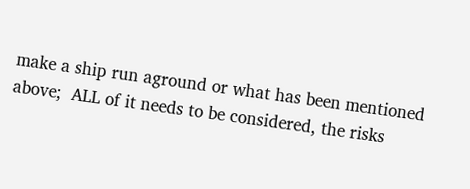make a ship run aground or what has been mentioned above;  ALL of it needs to be considered, the risks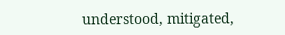understood, mitigated,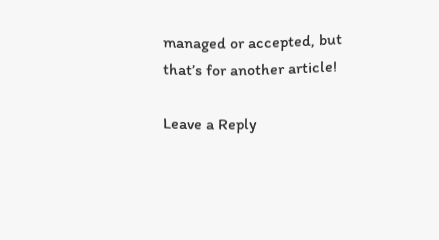managed or accepted, but that’s for another article!

Leave a Reply